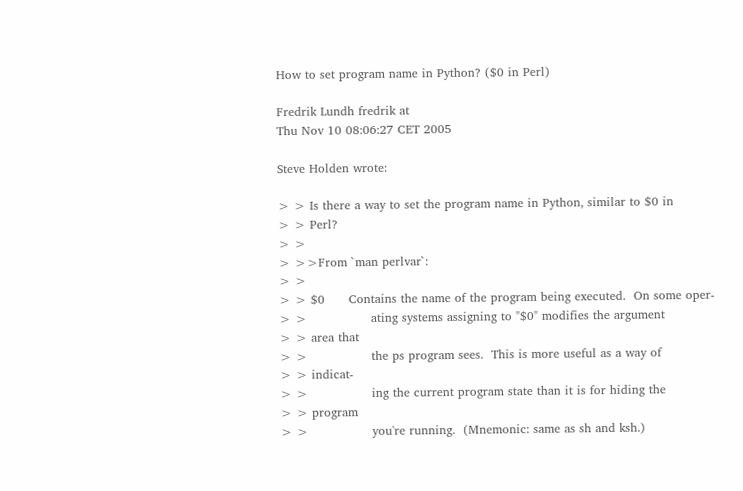How to set program name in Python? ($0 in Perl)

Fredrik Lundh fredrik at
Thu Nov 10 08:06:27 CET 2005

Steve Holden wrote:

> > Is there a way to set the program name in Python, similar to $0 in
> > Perl?
> >
> >>From `man perlvar`:
> >
> > $0      Contains the name of the program being executed.  On some oper-
> >                ating systems assigning to "$0" modifies the argument
> > area that
> >                the ps program sees.  This is more useful as a way of
> > indicat-
> >                ing the current program state than it is for hiding the
> > program
> >                you're running.  (Mnemonic: same as sh and ksh.)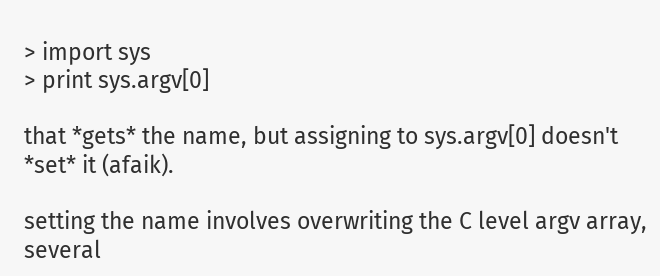> import sys
> print sys.argv[0]

that *gets* the name, but assigning to sys.argv[0] doesn't *set* it (afaik).

setting the name involves overwriting the C level argv array, several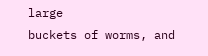large
buckets of worms, and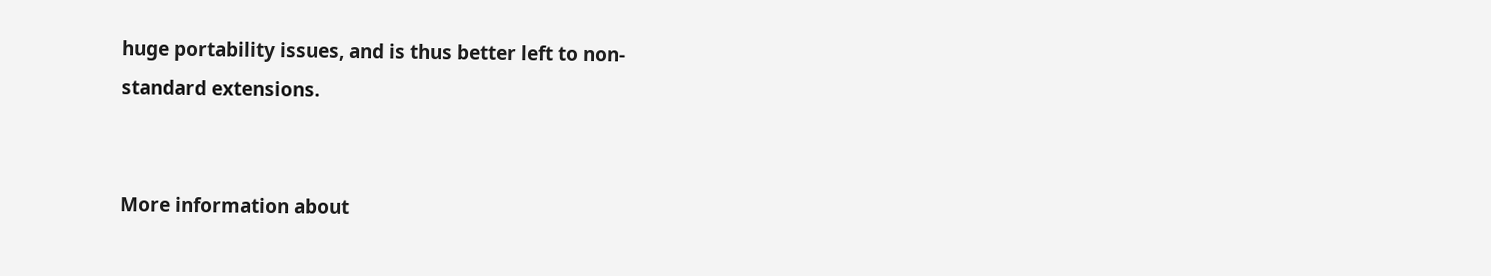huge portability issues, and is thus better left to non-
standard extensions.


More information about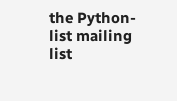the Python-list mailing list